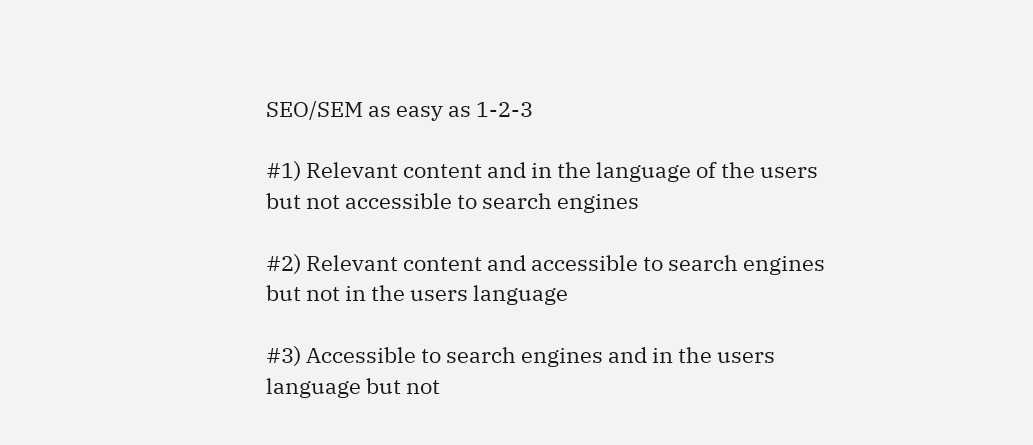SEO/SEM as easy as 1-2-3

#1) Relevant content and in the language of the users but not accessible to search engines

#2) Relevant content and accessible to search engines but not in the users language

#3) Accessible to search engines and in the users language but not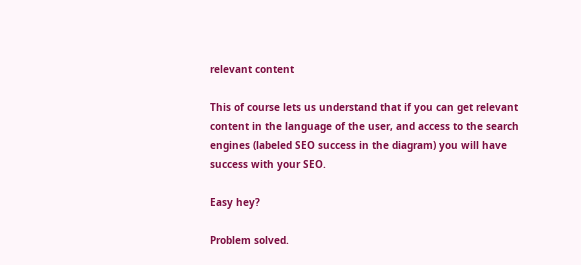relevant content

This of course lets us understand that if you can get relevant content in the language of the user, and access to the search engines (labeled SEO success in the diagram) you will have success with your SEO.

Easy hey?

Problem solved.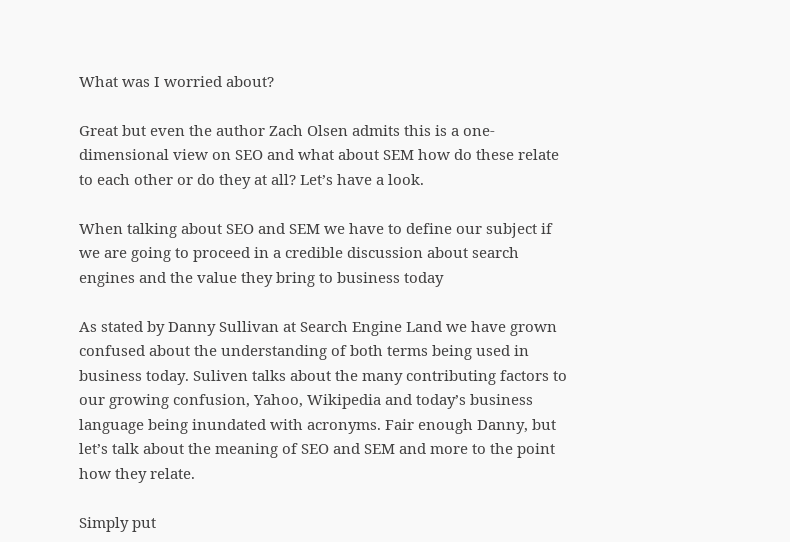What was I worried about?

Great but even the author Zach Olsen admits this is a one-dimensional view on SEO and what about SEM how do these relate to each other or do they at all? Let’s have a look.

When talking about SEO and SEM we have to define our subject if we are going to proceed in a credible discussion about search engines and the value they bring to business today

As stated by Danny Sullivan at Search Engine Land we have grown confused about the understanding of both terms being used in business today. Suliven talks about the many contributing factors to our growing confusion, Yahoo, Wikipedia and today’s business language being inundated with acronyms. Fair enough Danny, but let’s talk about the meaning of SEO and SEM and more to the point how they relate.

Simply put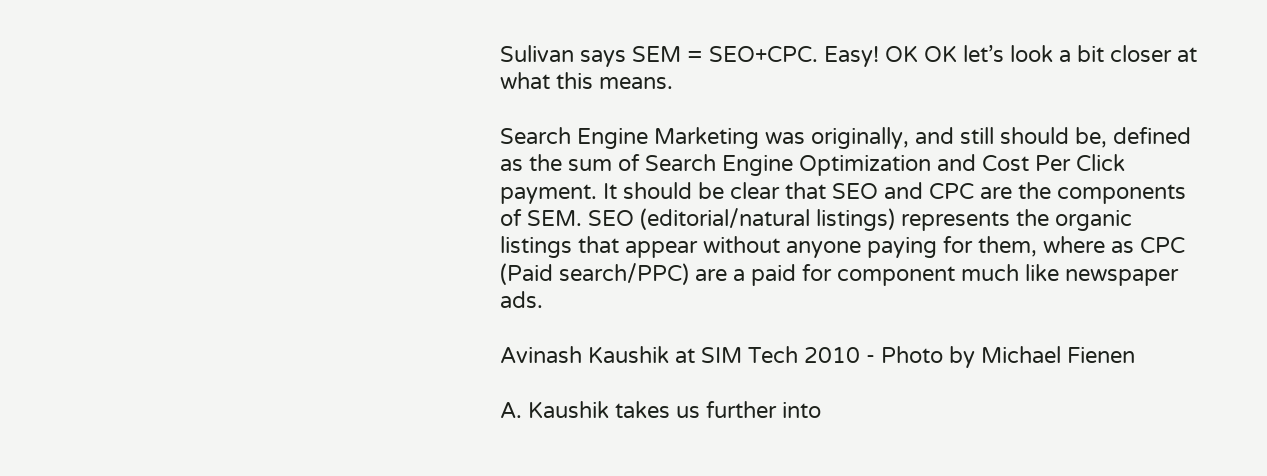Sulivan says SEM = SEO+CPC. Easy! OK OK let’s look a bit closer at what this means.

Search Engine Marketing was originally, and still should be, defined as the sum of Search Engine Optimization and Cost Per Click payment. It should be clear that SEO and CPC are the components of SEM. SEO (editorial/natural listings) represents the organic listings that appear without anyone paying for them, where as CPC (Paid search/PPC) are a paid for component much like newspaper ads.

Avinash Kaushik at SIM Tech 2010 - Photo by Michael Fienen

A. Kaushik takes us further into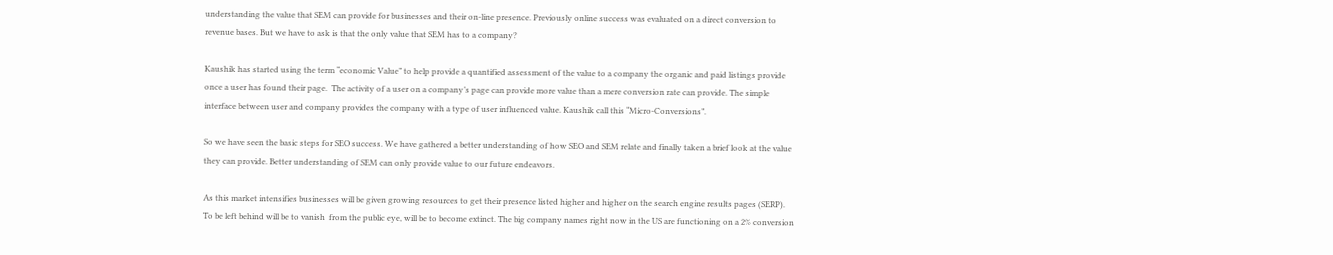understanding the value that SEM can provide for businesses and their on-line presence. Previously online success was evaluated on a direct conversion to revenue bases. But we have to ask is that the only value that SEM has to a company?

Kaushik has started using the term “economic Value” to help provide a quantified assessment of the value to a company the organic and paid listings provide once a user has found their page.  The activity of a user on a company’s page can provide more value than a mere conversion rate can provide. The simple interface between user and company provides the company with a type of user influenced value. Kaushik call this “Micro-Conversions”.

So we have seen the basic steps for SEO success. We have gathered a better understanding of how SEO and SEM relate and finally taken a brief look at the value they can provide. Better understanding of SEM can only provide value to our future endeavors.

As this market intensifies businesses will be given growing resources to get their presence listed higher and higher on the search engine results pages (SERP). To be left behind will be to vanish  from the public eye, will be to become extinct. The big company names right now in the US are functioning on a 2% conversion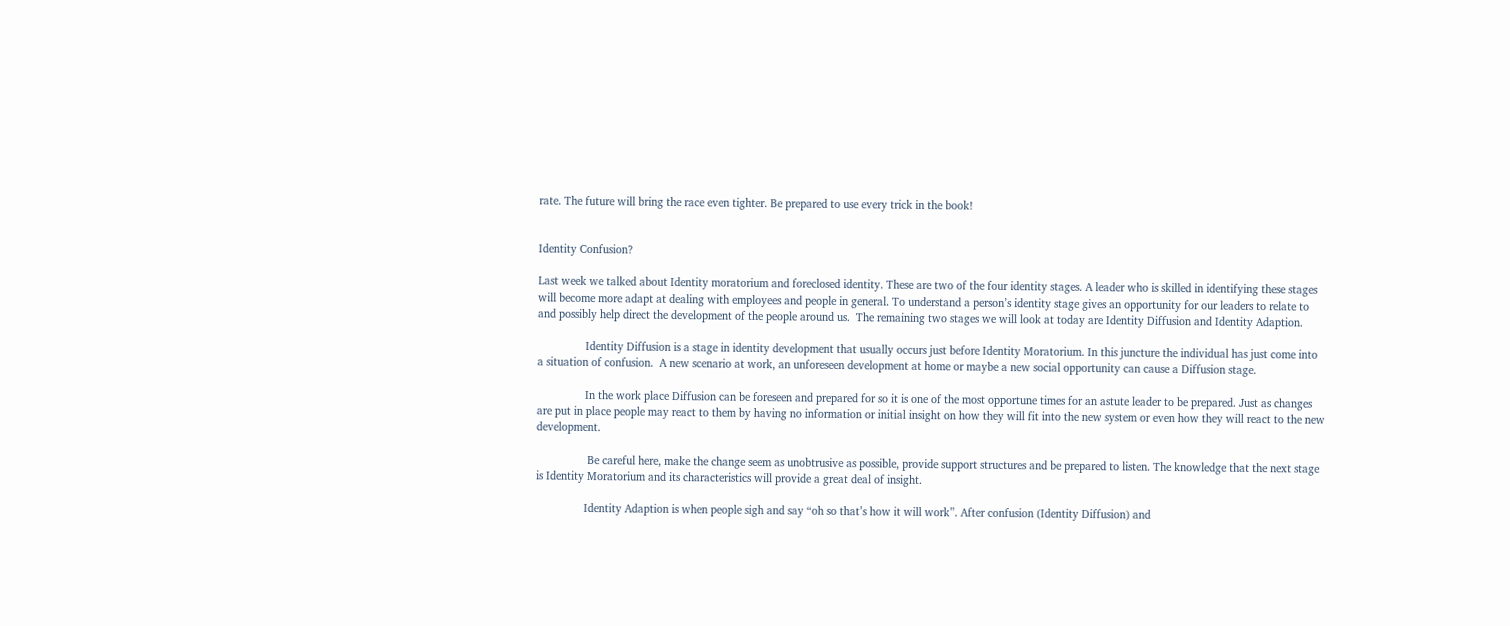rate. The future will bring the race even tighter. Be prepared to use every trick in the book!


Identity Confusion?

Last week we talked about Identity moratorium and foreclosed identity. These are two of the four identity stages. A leader who is skilled in identifying these stages will become more adapt at dealing with employees and people in general. To understand a person’s identity stage gives an opportunity for our leaders to relate to and possibly help direct the development of the people around us.  The remaining two stages we will look at today are Identity Diffusion and Identity Adaption.

                Identity Diffusion is a stage in identity development that usually occurs just before Identity Moratorium. In this juncture the individual has just come into a situation of confusion.  A new scenario at work, an unforeseen development at home or maybe a new social opportunity can cause a Diffusion stage.

                In the work place Diffusion can be foreseen and prepared for so it is one of the most opportune times for an astute leader to be prepared. Just as changes are put in place people may react to them by having no information or initial insight on how they will fit into the new system or even how they will react to the new development.

                 Be careful here, make the change seem as unobtrusive as possible, provide support structures and be prepared to listen. The knowledge that the next stage is Identity Moratorium and its characteristics will provide a great deal of insight.

                Identity Adaption is when people sigh and say “oh so that’s how it will work”. After confusion (Identity Diffusion) and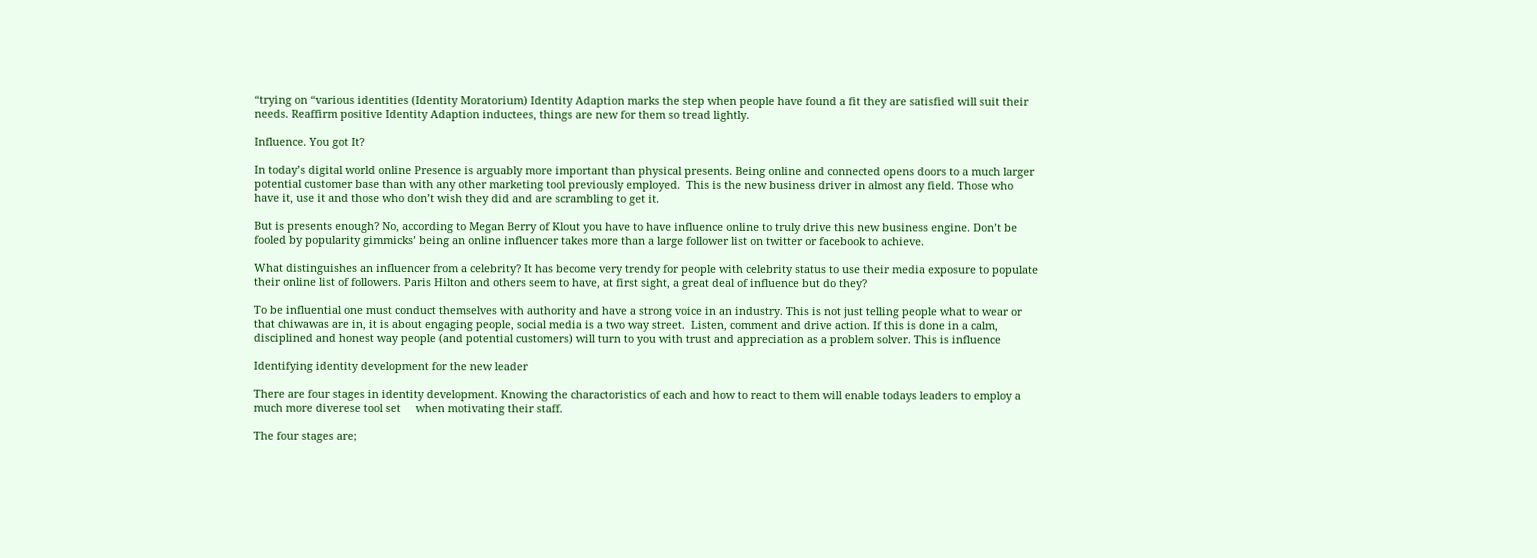“trying on “various identities (Identity Moratorium) Identity Adaption marks the step when people have found a fit they are satisfied will suit their needs. Reaffirm positive Identity Adaption inductees, things are new for them so tread lightly.

Influence. You got It?

In today’s digital world online Presence is arguably more important than physical presents. Being online and connected opens doors to a much larger potential customer base than with any other marketing tool previously employed.  This is the new business driver in almost any field. Those who have it, use it and those who don’t wish they did and are scrambling to get it.

But is presents enough? No, according to Megan Berry of Klout you have to have influence online to truly drive this new business engine. Don’t be fooled by popularity gimmicks’ being an online influencer takes more than a large follower list on twitter or facebook to achieve.

What distinguishes an influencer from a celebrity? It has become very trendy for people with celebrity status to use their media exposure to populate their online list of followers. Paris Hilton and others seem to have, at first sight, a great deal of influence but do they?

To be influential one must conduct themselves with authority and have a strong voice in an industry. This is not just telling people what to wear or that chiwawas are in, it is about engaging people, social media is a two way street.  Listen, comment and drive action. If this is done in a calm, disciplined and honest way people (and potential customers) will turn to you with trust and appreciation as a problem solver. This is influence

Identifying identity development for the new leader

There are four stages in identity development. Knowing the charactoristics of each and how to react to them will enable todays leaders to employ a much more diverese tool set     when motivating their staff.

The four stages are;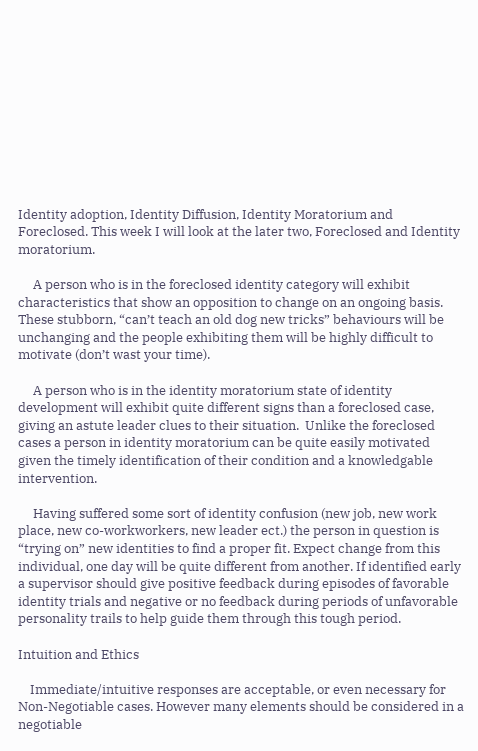Identity adoption, Identity Diffusion, Identity Moratorium and Foreclosed. This week I will look at the later two, Foreclosed and Identity moratorium.

     A person who is in the foreclosed identity category will exhibit characteristics that show an opposition to change on an ongoing basis. These stubborn, “can’t teach an old dog new tricks” behaviours will be unchanging and the people exhibiting them will be highly difficult to motivate (don’t wast your time).

     A person who is in the identity moratorium state of identity development will exhibit quite different signs than a foreclosed case, giving an astute leader clues to their situation.  Unlike the foreclosed cases a person in identity moratorium can be quite easily motivated given the timely identification of their condition and a knowledgable intervention.

     Having suffered some sort of identity confusion (new job, new work place, new co-workworkers, new leader ect.) the person in question is “trying on” new identities to find a proper fit. Expect change from this individual, one day will be quite different from another. If identified early a supervisor should give positive feedback during episodes of favorable identity trials and negative or no feedback during periods of unfavorable personality trails to help guide them through this tough period.

Intuition and Ethics

    Immediate/intuitive responses are acceptable, or even necessary for Non-Negotiable cases. However many elements should be considered in a negotiable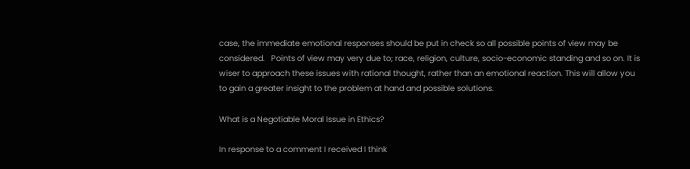case, the immediate emotional responses should be put in check so all possible points of view may be considered.   Points of view may very due to; race, religion, culture, socio-economic standing and so on. It is wiser to approach these issues with rational thought, rather than an emotional reaction. This will allow you to gain a greater insight to the problem at hand and possible solutions.

What is a Negotiable Moral Issue in Ethics?

In response to a comment I received I think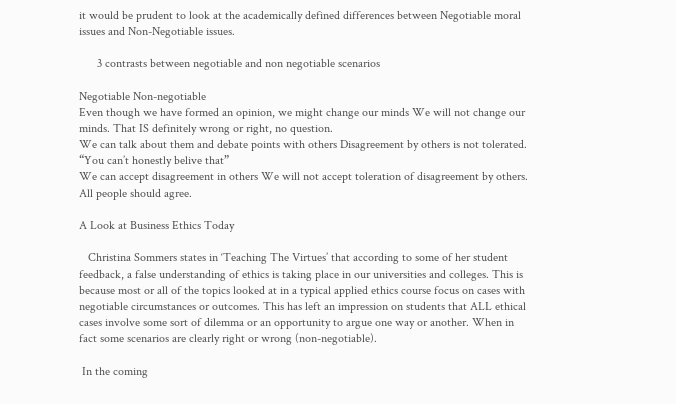it would be prudent to look at the academically defined differences between Negotiable moral issues and Non-Negotiable issues.

      3 contrasts between negotiable and non negotiable scenarios

Negotiable Non-negotiable
Even though we have formed an opinion, we might change our minds We will not change our minds. That IS definitely wrong or right, no question.
We can talk about them and debate points with others Disagreement by others is not tolerated. “You can’t honestly belive that”
We can accept disagreement in others We will not accept toleration of disagreement by others. All people should agree.

A Look at Business Ethics Today

   Christina Sommers states in ‘Teaching The Virtues’ that according to some of her student feedback, a false understanding of ethics is taking place in our universities and colleges. This is because most or all of the topics looked at in a typical applied ethics course focus on cases with negotiable circumstances or outcomes. This has left an impression on students that ALL ethical cases involve some sort of dilemma or an opportunity to argue one way or another. When in fact some scenarios are clearly right or wrong (non-negotiable).

 In the coming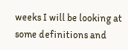weeks I will be looking at some definitions and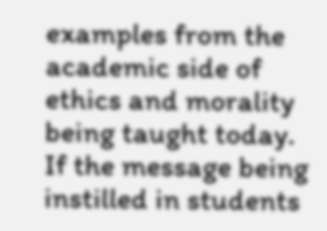examples from the academic side of ethics and morality being taught today. If the message being instilled in students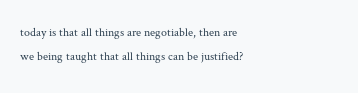today is that all things are negotiable, then are we being taught that all things can be justified?